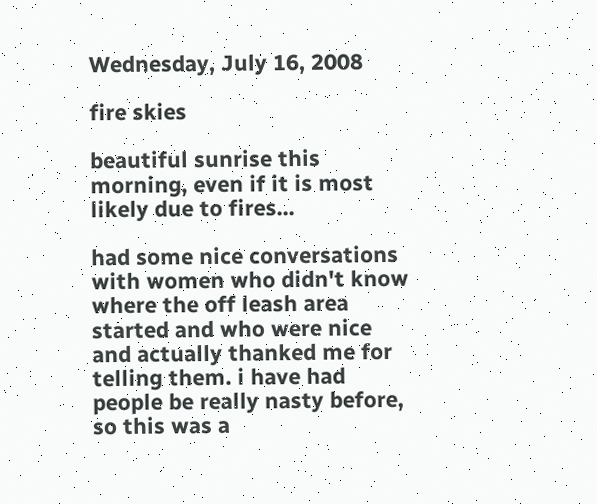Wednesday, July 16, 2008

fire skies

beautiful sunrise this morning, even if it is most likely due to fires...

had some nice conversations with women who didn't know where the off leash area started and who were nice and actually thanked me for telling them. i have had people be really nasty before, so this was a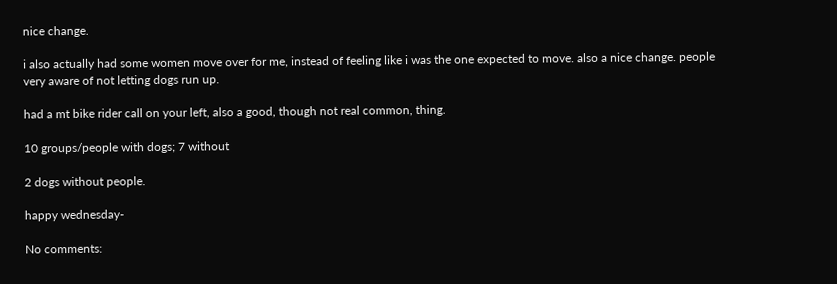nice change.

i also actually had some women move over for me, instead of feeling like i was the one expected to move. also a nice change. people very aware of not letting dogs run up.

had a mt bike rider call on your left, also a good, though not real common, thing.

10 groups/people with dogs; 7 without

2 dogs without people.

happy wednesday-

No comments: